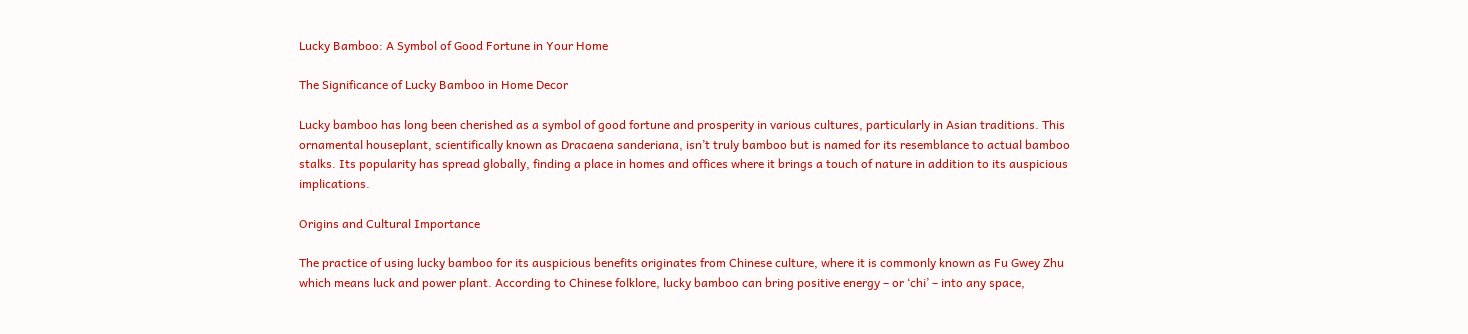Lucky Bamboo: A Symbol of Good Fortune in Your Home

The Significance of Lucky Bamboo in Home Decor

Lucky bamboo has long been cherished as a symbol of good fortune and prosperity in various cultures, particularly in Asian traditions. This ornamental houseplant, scientifically known as Dracaena sanderiana, isn’t truly bamboo but is named for its resemblance to actual bamboo stalks. Its popularity has spread globally, finding a place in homes and offices where it brings a touch of nature in addition to its auspicious implications.

Origins and Cultural Importance

The practice of using lucky bamboo for its auspicious benefits originates from Chinese culture, where it is commonly known as Fu Gwey Zhu which means luck and power plant. According to Chinese folklore, lucky bamboo can bring positive energy – or ‘chi’ – into any space,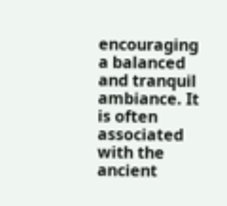encouraging a balanced and tranquil ambiance. It is often associated with the ancient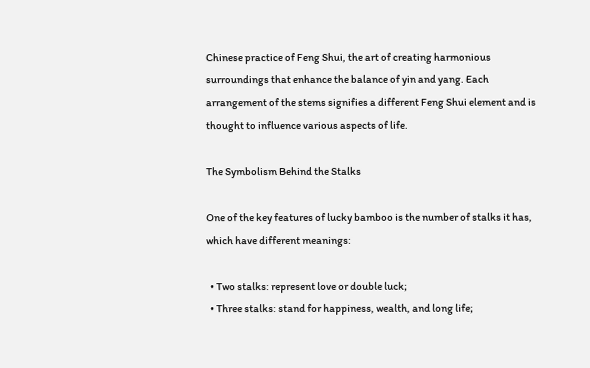Chinese practice of Feng Shui, the art of creating harmonious surroundings that enhance the balance of yin and yang. Each arrangement of the stems signifies a different Feng Shui element and is thought to influence various aspects of life.

The Symbolism Behind the Stalks

One of the key features of lucky bamboo is the number of stalks it has, which have different meanings:

  • Two stalks: represent love or double luck;
  • Three stalks: stand for happiness, wealth, and long life;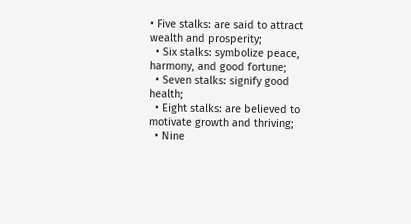• Five stalks: are said to attract wealth and prosperity;
  • Six stalks: symbolize peace, harmony, and good fortune;
  • Seven stalks: signify good health;
  • Eight stalks: are believed to motivate growth and thriving;
  • Nine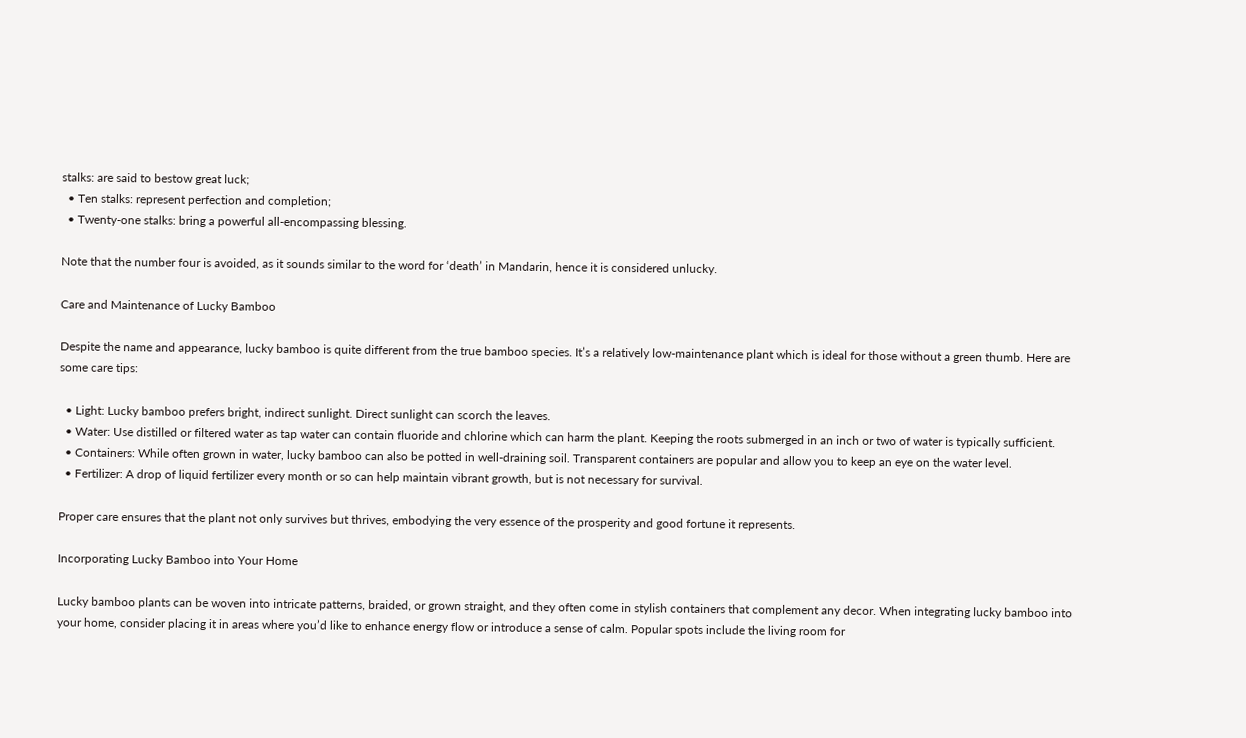stalks: are said to bestow great luck;
  • Ten stalks: represent perfection and completion;
  • Twenty-one stalks: bring a powerful all-encompassing blessing.

Note that the number four is avoided, as it sounds similar to the word for ‘death’ in Mandarin, hence it is considered unlucky.

Care and Maintenance of Lucky Bamboo

Despite the name and appearance, lucky bamboo is quite different from the true bamboo species. It’s a relatively low-maintenance plant which is ideal for those without a green thumb. Here are some care tips:

  • Light: Lucky bamboo prefers bright, indirect sunlight. Direct sunlight can scorch the leaves.
  • Water: Use distilled or filtered water as tap water can contain fluoride and chlorine which can harm the plant. Keeping the roots submerged in an inch or two of water is typically sufficient.
  • Containers: While often grown in water, lucky bamboo can also be potted in well-draining soil. Transparent containers are popular and allow you to keep an eye on the water level.
  • Fertilizer: A drop of liquid fertilizer every month or so can help maintain vibrant growth, but is not necessary for survival.

Proper care ensures that the plant not only survives but thrives, embodying the very essence of the prosperity and good fortune it represents.

Incorporating Lucky Bamboo into Your Home

Lucky bamboo plants can be woven into intricate patterns, braided, or grown straight, and they often come in stylish containers that complement any decor. When integrating lucky bamboo into your home, consider placing it in areas where you’d like to enhance energy flow or introduce a sense of calm. Popular spots include the living room for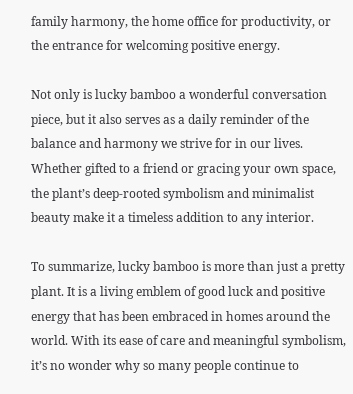family harmony, the home office for productivity, or the entrance for welcoming positive energy.

Not only is lucky bamboo a wonderful conversation piece, but it also serves as a daily reminder of the balance and harmony we strive for in our lives. Whether gifted to a friend or gracing your own space, the plant’s deep-rooted symbolism and minimalist beauty make it a timeless addition to any interior.

To summarize, lucky bamboo is more than just a pretty plant. It is a living emblem of good luck and positive energy that has been embraced in homes around the world. With its ease of care and meaningful symbolism, it’s no wonder why so many people continue to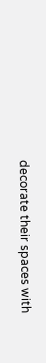decorate their spaces with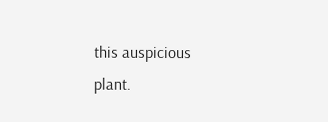this auspicious plant.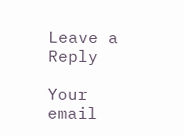Leave a Reply

Your email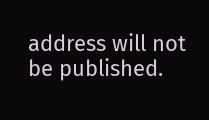address will not be published.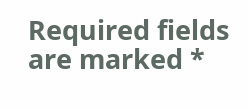Required fields are marked *